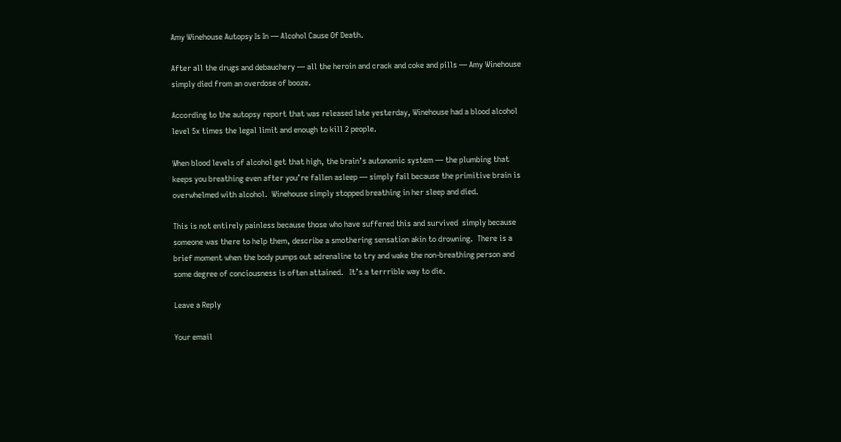Amy Winehouse Autopsy Is In — Alcohol Cause Of Death.

After all the drugs and debauchery — all the heroin and crack and coke and pills — Amy Winehouse simply died from an overdose of booze.

According to the autopsy report that was released late yesterday, Winehouse had a blood alcohol level 5x times the legal limit and enough to kill 2 people.

When blood levels of alcohol get that high, the brain’s autonomic system — the plumbing that keeps you breathing even after you’re fallen asleep — simply fail because the primitive brain is overwhelmed with alcohol.  Winehouse simply stopped breathing in her sleep and died.

This is not entirely painless because those who have suffered this and survived  simply because someone was there to help them, describe a smothering sensation akin to drowning.  There is a brief moment when the body pumps out adrenaline to try and wake the non-breathing person and some degree of conciousness is often attained.   It’s a terrrible way to die.

Leave a Reply

Your email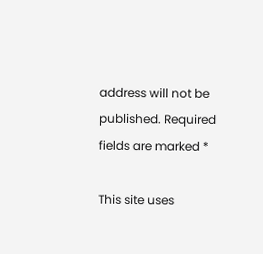address will not be published. Required fields are marked *

This site uses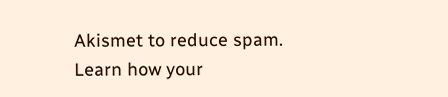Akismet to reduce spam. Learn how your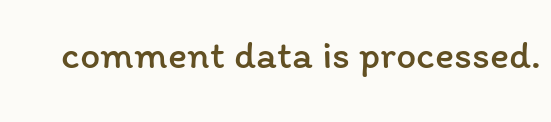comment data is processed.